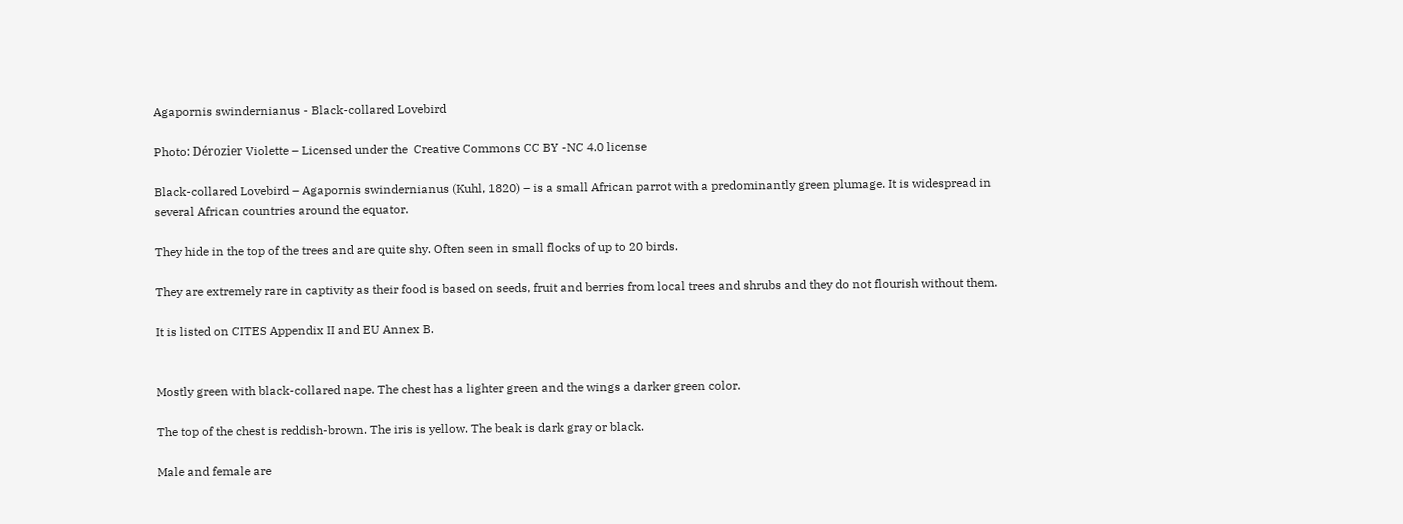Agapornis swindernianus - Black-collared Lovebird

Photo: Dérozier Violette – Licensed under the  Creative Commons CC BY -NC 4.0 license

Black-collared Lovebird – Agapornis swindernianus (Kuhl, 1820) – is a small African parrot with a predominantly green plumage. It is widespread in several African countries around the equator.

They hide in the top of the trees and are quite shy. Often seen in small flocks of up to 20 birds.

They are extremely rare in captivity as their food is based on seeds, fruit and berries from local trees and shrubs and they do not flourish without them.

It is listed on CITES Appendix II and EU Annex B.


Mostly green with black-collared nape. The chest has a lighter green and the wings a darker green color.

The top of the chest is reddish-brown. The iris is yellow. The beak is dark gray or black.

Male and female are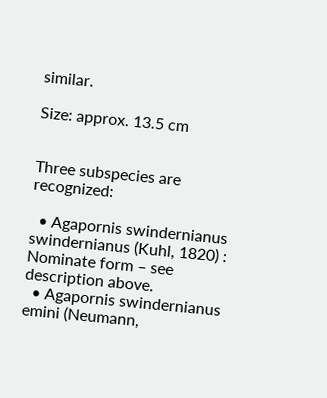similar.

Size: approx. 13.5 cm


Three subspecies are recognized:

  • Agapornis swindernianus swindernianus (Kuhl, 1820) : Nominate form – see description above.
  • Agapornis swindernianus emini (Neumann,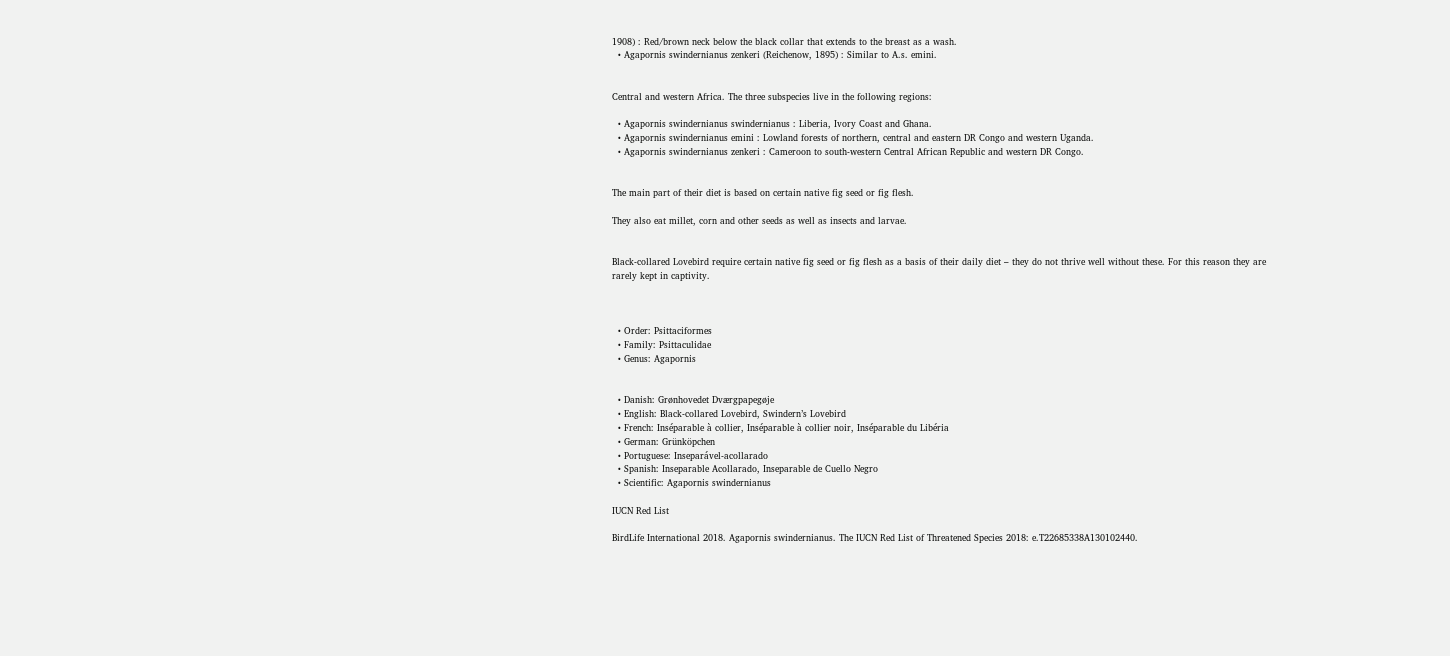1908) : Red/brown neck below the black collar that extends to the breast as a wash.
  • Agapornis swindernianus zenkeri (Reichenow, 1895) : Similar to A.s. emini.


Central and western Africa. The three subspecies live in the following regions:

  • Agapornis swindernianus swindernianus : Liberia, Ivory Coast and Ghana.
  • Agapornis swindernianus emini : Lowland forests of northern, central and eastern DR Congo and western Uganda.
  • Agapornis swindernianus zenkeri : Cameroon to south-western Central African Republic and western DR Congo.


The main part of their diet is based on certain native fig seed or fig flesh.

They also eat millet, corn and other seeds as well as insects and larvae.


Black-collared Lovebird require certain native fig seed or fig flesh as a basis of their daily diet – they do not thrive well without these. For this reason they are rarely kept in captivity.



  • Order: Psittaciformes
  • Family: Psittaculidae
  • Genus: Agapornis


  • Danish: Grønhovedet Dværgpapegøje
  • English: Black-collared Lovebird, Swindern’s Lovebird
  • French: Inséparable à collier, Inséparable à collier noir, Inséparable du Libéria
  • German: Grünköpchen
  • Portuguese: Inseparável-acollarado
  • Spanish: Inseparable Acollarado, Inseparable de Cuello Negro
  • Scientific: Agapornis swindernianus

IUCN Red List

BirdLife International 2018. Agapornis swindernianus. The IUCN Red List of Threatened Species 2018: e.T22685338A130102440.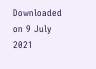Downloaded on 9 July 2021